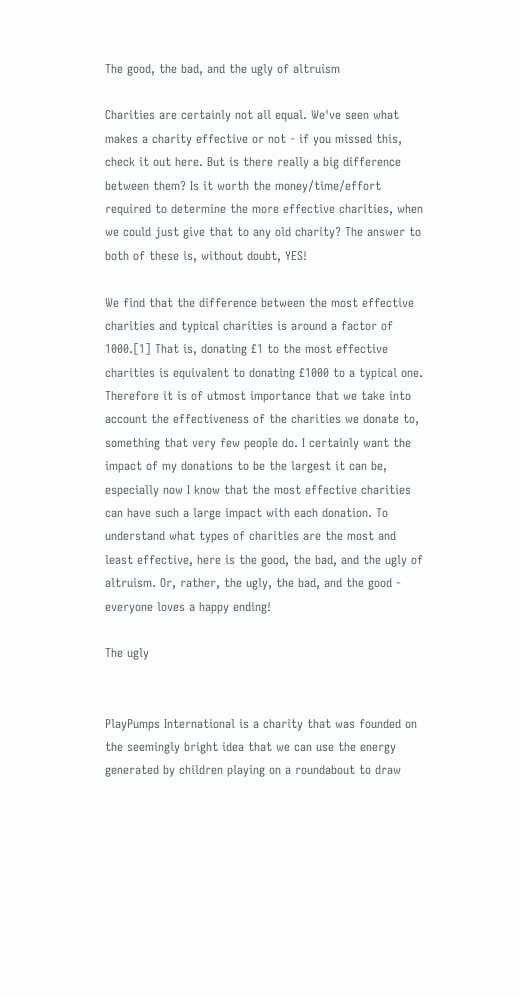The good, the bad, and the ugly of altruism

Charities are certainly not all equal. We've seen what makes a charity effective or not - if you missed this, check it out here. But is there really a big difference between them? Is it worth the money/time/effort required to determine the more effective charities, when we could just give that to any old charity? The answer to both of these is, without doubt, YES!

We find that the difference between the most effective charities and typical charities is around a factor of 1000.[1] That is, donating £1 to the most effective charities is equivalent to donating £1000 to a typical one. Therefore it is of utmost importance that we take into account the effectiveness of the charities we donate to, something that very few people do. I certainly want the impact of my donations to be the largest it can be, especially now I know that the most effective charities can have such a large impact with each donation. To understand what types of charities are the most and least effective, here is the good, the bad, and the ugly of altruism. Or, rather, the ugly, the bad, and the good - everyone loves a happy ending!

The ugly


PlayPumps International is a charity that was founded on the seemingly bright idea that we can use the energy generated by children playing on a roundabout to draw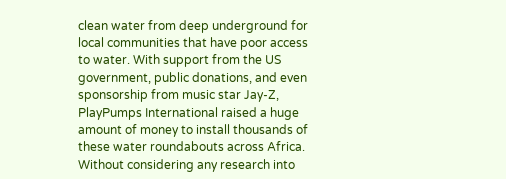clean water from deep underground for local communities that have poor access to water. With support from the US government, public donations, and even sponsorship from music star Jay-Z, PlayPumps International raised a huge amount of money to install thousands of these water roundabouts across Africa. Without considering any research into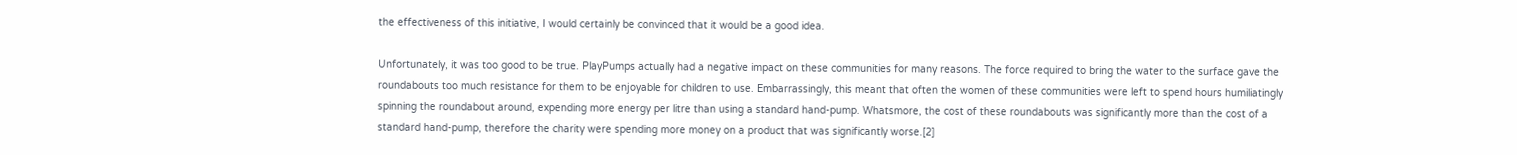the effectiveness of this initiative, I would certainly be convinced that it would be a good idea.

Unfortunately, it was too good to be true. PlayPumps actually had a negative impact on these communities for many reasons. The force required to bring the water to the surface gave the roundabouts too much resistance for them to be enjoyable for children to use. Embarrassingly, this meant that often the women of these communities were left to spend hours humiliatingly spinning the roundabout around, expending more energy per litre than using a standard hand-pump. Whatsmore, the cost of these roundabouts was significantly more than the cost of a standard hand-pump, therefore the charity were spending more money on a product that was significantly worse.[2]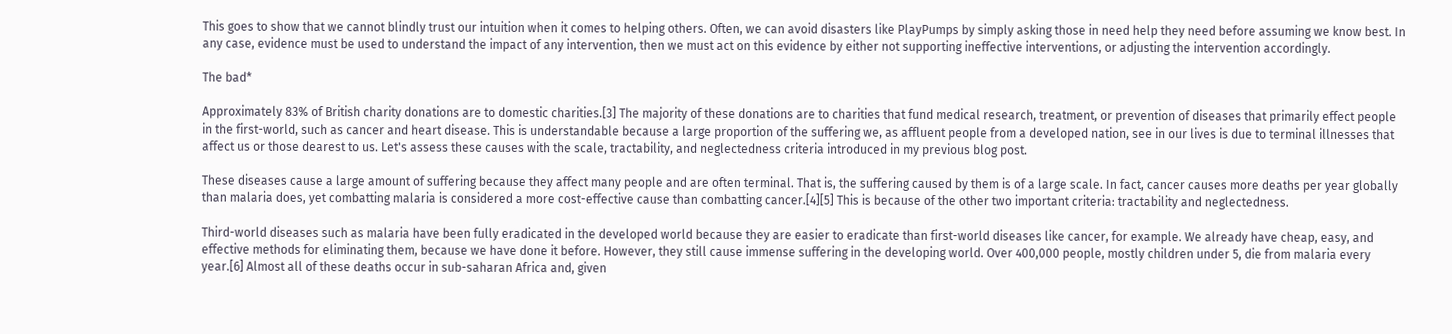This goes to show that we cannot blindly trust our intuition when it comes to helping others. Often, we can avoid disasters like PlayPumps by simply asking those in need help they need before assuming we know best. In any case, evidence must be used to understand the impact of any intervention, then we must act on this evidence by either not supporting ineffective interventions, or adjusting the intervention accordingly.

The bad*

Approximately 83% of British charity donations are to domestic charities.[3] The majority of these donations are to charities that fund medical research, treatment, or prevention of diseases that primarily effect people in the first-world, such as cancer and heart disease. This is understandable because a large proportion of the suffering we, as affluent people from a developed nation, see in our lives is due to terminal illnesses that affect us or those dearest to us. Let's assess these causes with the scale, tractability, and neglectedness criteria introduced in my previous blog post.

These diseases cause a large amount of suffering because they affect many people and are often terminal. That is, the suffering caused by them is of a large scale. In fact, cancer causes more deaths per year globally than malaria does, yet combatting malaria is considered a more cost-effective cause than combatting cancer.[4][5] This is because of the other two important criteria: tractability and neglectedness.

Third-world diseases such as malaria have been fully eradicated in the developed world because they are easier to eradicate than first-world diseases like cancer, for example. We already have cheap, easy, and effective methods for eliminating them, because we have done it before. However, they still cause immense suffering in the developing world. Over 400,000 people, mostly children under 5, die from malaria every year.[6] Almost all of these deaths occur in sub-saharan Africa and, given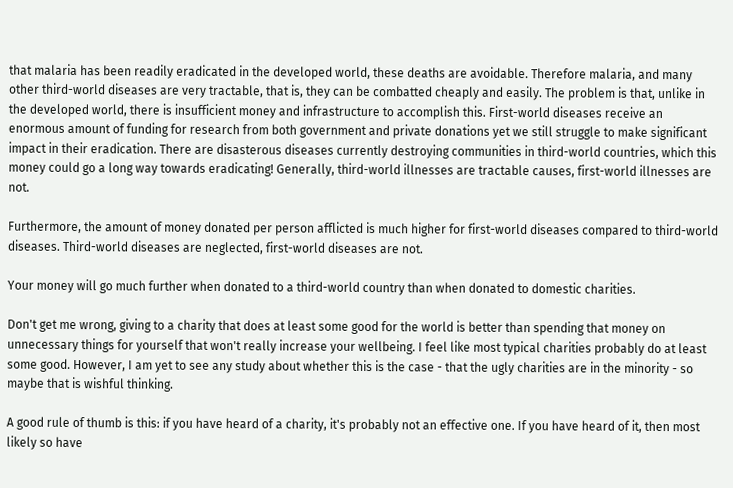that malaria has been readily eradicated in the developed world, these deaths are avoidable. Therefore malaria, and many other third-world diseases are very tractable, that is, they can be combatted cheaply and easily. The problem is that, unlike in the developed world, there is insufficient money and infrastructure to accomplish this. First-world diseases receive an enormous amount of funding for research from both government and private donations yet we still struggle to make significant impact in their eradication. There are disasterous diseases currently destroying communities in third-world countries, which this money could go a long way towards eradicating! Generally, third-world illnesses are tractable causes, first-world illnesses are not.

Furthermore, the amount of money donated per person afflicted is much higher for first-world diseases compared to third-world diseases. Third-world diseases are neglected, first-world diseases are not.

Your money will go much further when donated to a third-world country than when donated to domestic charities.

Don't get me wrong, giving to a charity that does at least some good for the world is better than spending that money on unnecessary things for yourself that won't really increase your wellbeing. I feel like most typical charities probably do at least some good. However, I am yet to see any study about whether this is the case - that the ugly charities are in the minority - so maybe that is wishful thinking.

A good rule of thumb is this: if you have heard of a charity, it's probably not an effective one. If you have heard of it, then most likely so have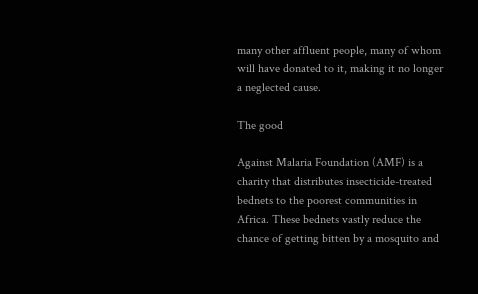many other affluent people, many of whom will have donated to it, making it no longer a neglected cause.

The good

Against Malaria Foundation (AMF) is a charity that distributes insecticide-treated bednets to the poorest communities in Africa. These bednets vastly reduce the chance of getting bitten by a mosquito and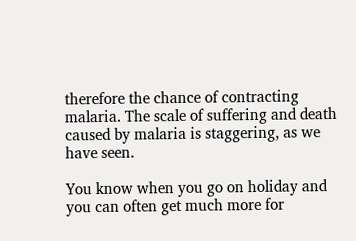therefore the chance of contracting malaria. The scale of suffering and death caused by malaria is staggering, as we have seen.

You know when you go on holiday and you can often get much more for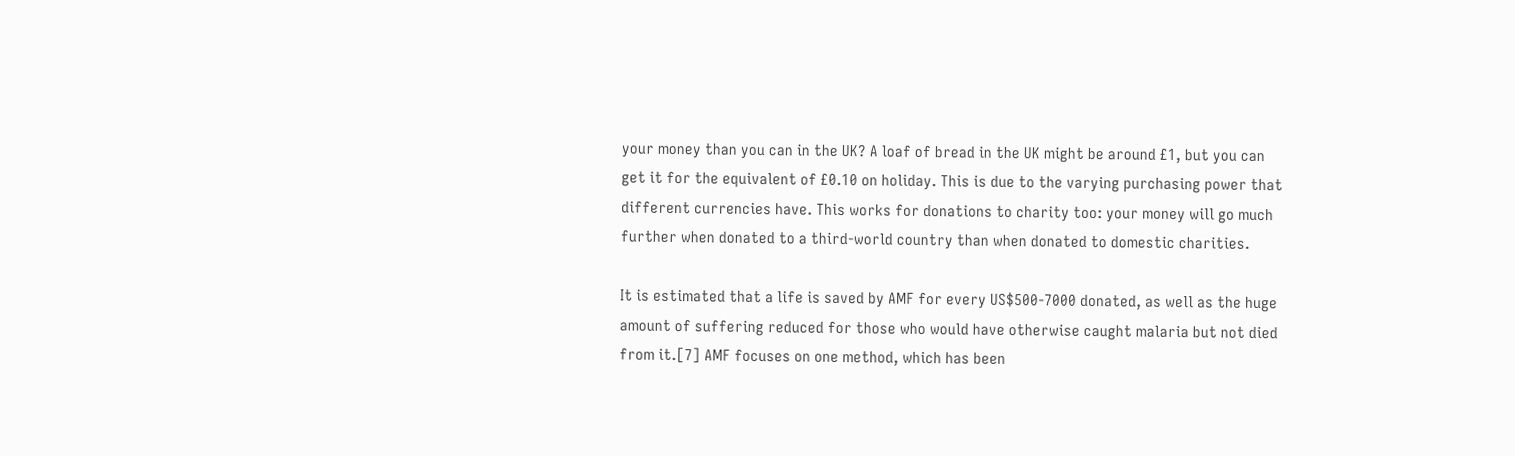your money than you can in the UK? A loaf of bread in the UK might be around £1, but you can get it for the equivalent of £0.10 on holiday. This is due to the varying purchasing power that different currencies have. This works for donations to charity too: your money will go much further when donated to a third-world country than when donated to domestic charities.

It is estimated that a life is saved by AMF for every US$500-7000 donated, as well as the huge amount of suffering reduced for those who would have otherwise caught malaria but not died from it.[7] AMF focuses on one method, which has been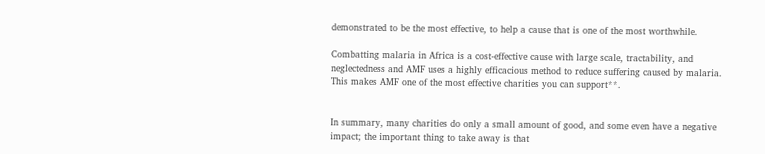demonstrated to be the most effective, to help a cause that is one of the most worthwhile.

Combatting malaria in Africa is a cost-effective cause with large scale, tractability, and neglectedness and AMF uses a highly efficacious method to reduce suffering caused by malaria. This makes AMF one of the most effective charities you can support**.


In summary, many charities do only a small amount of good, and some even have a negative impact; the important thing to take away is that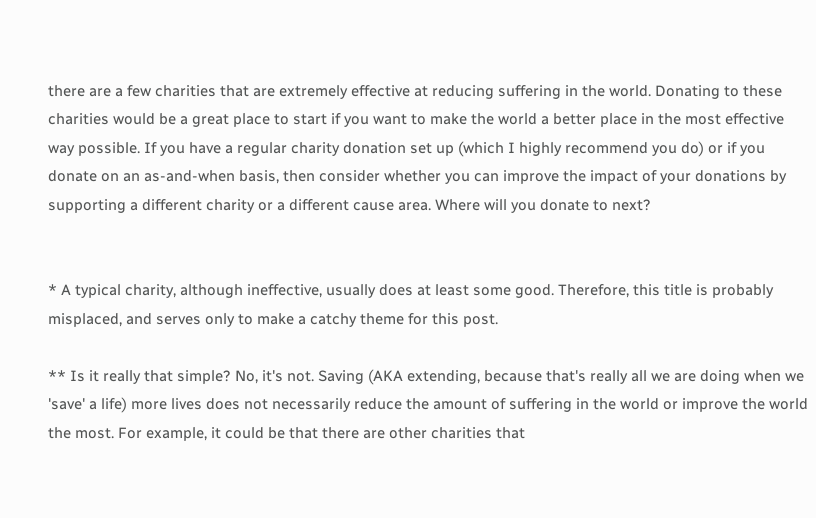there are a few charities that are extremely effective at reducing suffering in the world. Donating to these charities would be a great place to start if you want to make the world a better place in the most effective way possible. If you have a regular charity donation set up (which I highly recommend you do) or if you donate on an as-and-when basis, then consider whether you can improve the impact of your donations by supporting a different charity or a different cause area. Where will you donate to next?


* A typical charity, although ineffective, usually does at least some good. Therefore, this title is probably misplaced, and serves only to make a catchy theme for this post.

** Is it really that simple? No, it's not. Saving (AKA extending, because that's really all we are doing when we 'save' a life) more lives does not necessarily reduce the amount of suffering in the world or improve the world the most. For example, it could be that there are other charities that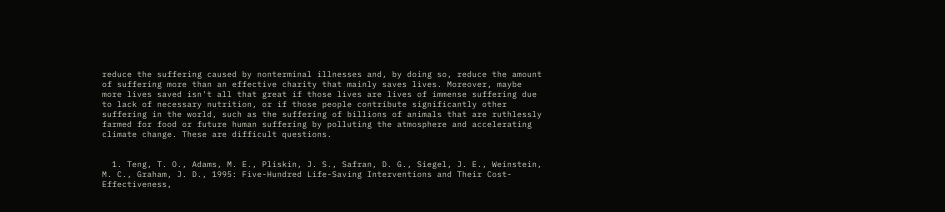reduce the suffering caused by nonterminal illnesses and, by doing so, reduce the amount of suffering more than an effective charity that mainly saves lives. Moreover, maybe more lives saved isn't all that great if those lives are lives of immense suffering due to lack of necessary nutrition, or if those people contribute significantly other suffering in the world, such as the suffering of billions of animals that are ruthlessly farmed for food or future human suffering by polluting the atmosphere and accelerating climate change. These are difficult questions.


  1. Teng, T. O., Adams, M. E., Pliskin, J. S., Safran, D. G., Siegel, J. E., Weinstein, M. C., Graham, J. D., 1995: Five-Hundred Life-Saving Interventions and Their Cost-Effectiveness,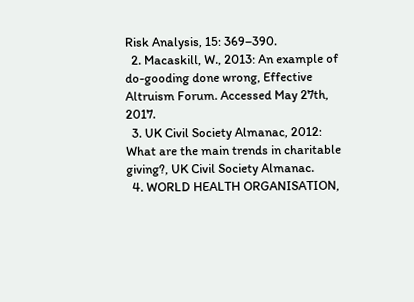Risk Analysis, 15: 369–390.
  2. Macaskill, W., 2013: An example of do-gooding done wrong, Effective Altruism Forum. Accessed May 27th, 2017.
  3. UK Civil Society Almanac, 2012: What are the main trends in charitable giving?, UK Civil Society Almanac.
  4. WORLD HEALTH ORGANISATION,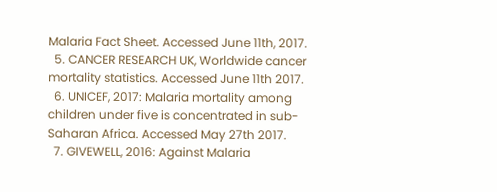Malaria Fact Sheet. Accessed June 11th, 2017.
  5. CANCER RESEARCH UK, Worldwide cancer mortality statistics. Accessed June 11th 2017.
  6. UNICEF, 2017: Malaria mortality among children under five is concentrated in sub-Saharan Africa. Accessed May 27th 2017.
  7. GIVEWELL, 2016: Against Malaria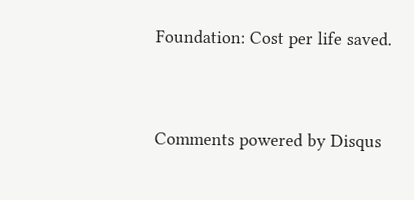Foundation: Cost per life saved.


Comments powered by Disqus